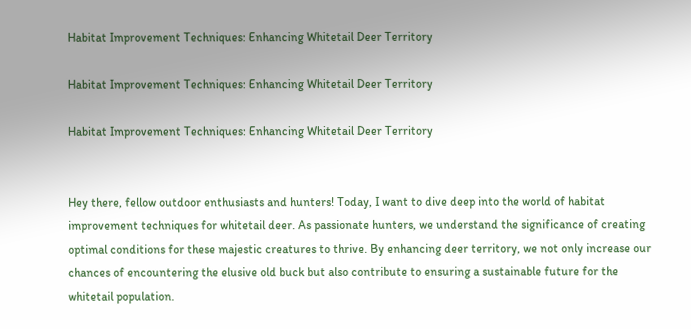Habitat Improvement Techniques: Enhancing Whitetail Deer Territory

Habitat Improvement Techniques: Enhancing Whitetail Deer Territory

Habitat Improvement Techniques: Enhancing Whitetail Deer Territory


Hey there, fellow outdoor enthusiasts and hunters! Today, I want to dive deep into the world of habitat improvement techniques for whitetail deer. As passionate hunters, we understand the significance of creating optimal conditions for these majestic creatures to thrive. By enhancing deer territory, we not only increase our chances of encountering the elusive old buck but also contribute to ensuring a sustainable future for the whitetail population.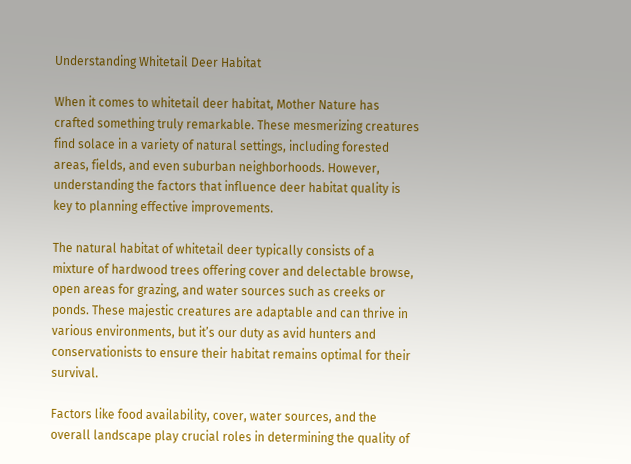Understanding Whitetail Deer Habitat

When it comes to whitetail deer habitat, Mother Nature has crafted something truly remarkable. These mesmerizing creatures find solace in a variety of natural settings, including forested areas, fields, and even suburban neighborhoods. However, understanding the factors that influence deer habitat quality is key to planning effective improvements.

The natural habitat of whitetail deer typically consists of a mixture of hardwood trees offering cover and delectable browse, open areas for grazing, and water sources such as creeks or ponds. These majestic creatures are adaptable and can thrive in various environments, but it’s our duty as avid hunters and conservationists to ensure their habitat remains optimal for their survival.

Factors like food availability, cover, water sources, and the overall landscape play crucial roles in determining the quality of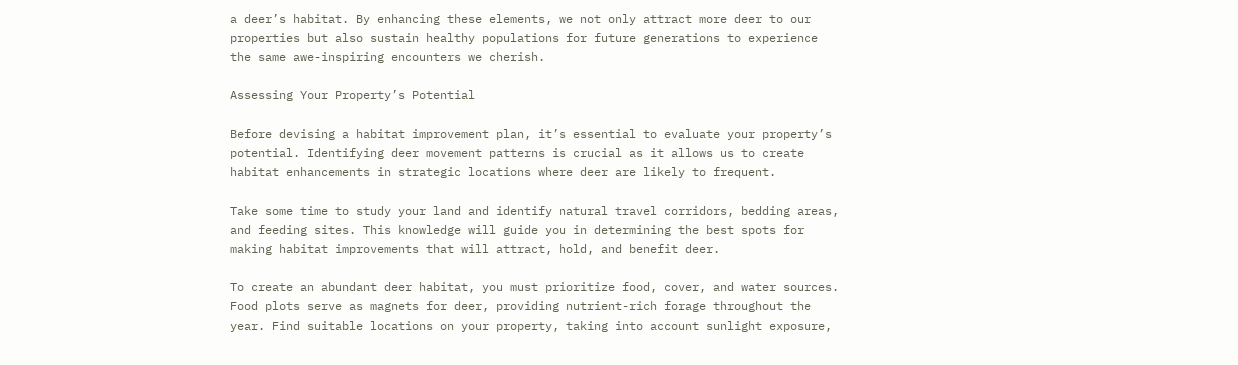a deer’s habitat. By enhancing these elements, we not only attract more deer to our properties but also sustain healthy populations for future generations to experience the same awe-inspiring encounters we cherish.

Assessing Your Property’s Potential

Before devising a habitat improvement plan, it’s essential to evaluate your property’s potential. Identifying deer movement patterns is crucial as it allows us to create habitat enhancements in strategic locations where deer are likely to frequent.

Take some time to study your land and identify natural travel corridors, bedding areas, and feeding sites. This knowledge will guide you in determining the best spots for making habitat improvements that will attract, hold, and benefit deer.

To create an abundant deer habitat, you must prioritize food, cover, and water sources. Food plots serve as magnets for deer, providing nutrient-rich forage throughout the year. Find suitable locations on your property, taking into account sunlight exposure,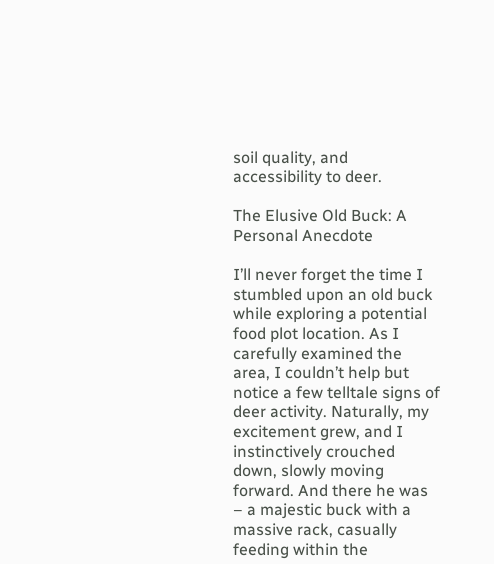soil quality, and accessibility to deer.

The Elusive Old Buck: A Personal Anecdote

I’ll never forget the time I stumbled upon an old buck while exploring a potential food plot location. As I carefully examined the area, I couldn’t help but notice a few telltale signs of deer activity. Naturally, my excitement grew, and I instinctively crouched down, slowly moving forward. And there he was – a majestic buck with a massive rack, casually feeding within the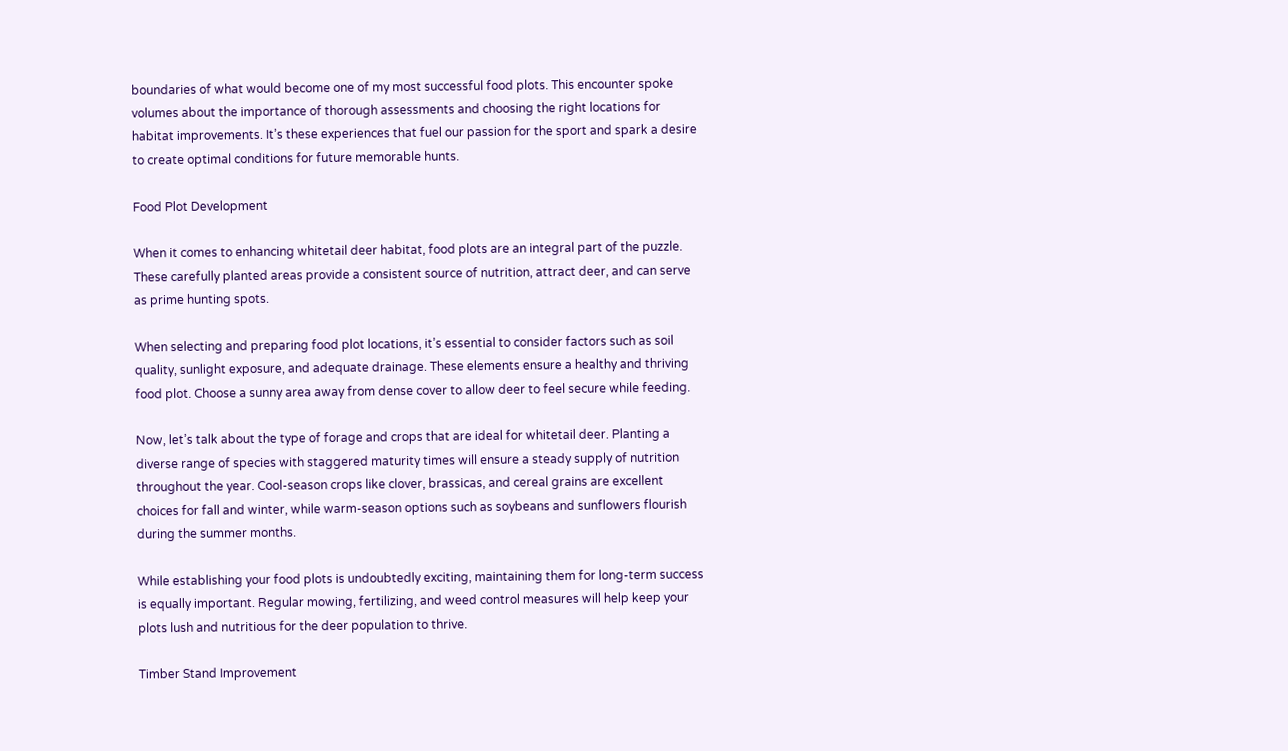boundaries of what would become one of my most successful food plots. This encounter spoke volumes about the importance of thorough assessments and choosing the right locations for habitat improvements. It’s these experiences that fuel our passion for the sport and spark a desire to create optimal conditions for future memorable hunts.

Food Plot Development

When it comes to enhancing whitetail deer habitat, food plots are an integral part of the puzzle. These carefully planted areas provide a consistent source of nutrition, attract deer, and can serve as prime hunting spots.

When selecting and preparing food plot locations, it’s essential to consider factors such as soil quality, sunlight exposure, and adequate drainage. These elements ensure a healthy and thriving food plot. Choose a sunny area away from dense cover to allow deer to feel secure while feeding.

Now, let’s talk about the type of forage and crops that are ideal for whitetail deer. Planting a diverse range of species with staggered maturity times will ensure a steady supply of nutrition throughout the year. Cool-season crops like clover, brassicas, and cereal grains are excellent choices for fall and winter, while warm-season options such as soybeans and sunflowers flourish during the summer months.

While establishing your food plots is undoubtedly exciting, maintaining them for long-term success is equally important. Regular mowing, fertilizing, and weed control measures will help keep your plots lush and nutritious for the deer population to thrive.

Timber Stand Improvement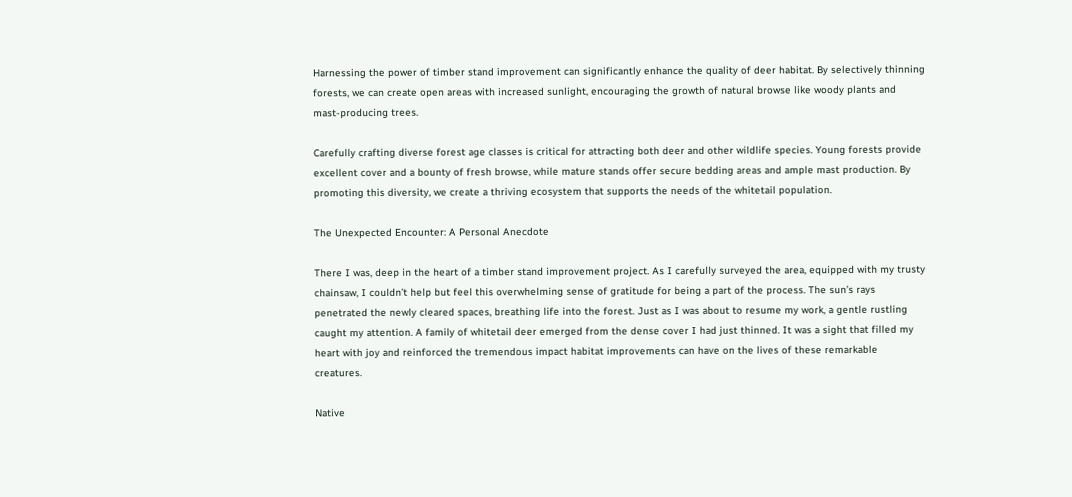Harnessing the power of timber stand improvement can significantly enhance the quality of deer habitat. By selectively thinning forests, we can create open areas with increased sunlight, encouraging the growth of natural browse like woody plants and mast-producing trees.

Carefully crafting diverse forest age classes is critical for attracting both deer and other wildlife species. Young forests provide excellent cover and a bounty of fresh browse, while mature stands offer secure bedding areas and ample mast production. By promoting this diversity, we create a thriving ecosystem that supports the needs of the whitetail population.

The Unexpected Encounter: A Personal Anecdote

There I was, deep in the heart of a timber stand improvement project. As I carefully surveyed the area, equipped with my trusty chainsaw, I couldn’t help but feel this overwhelming sense of gratitude for being a part of the process. The sun’s rays penetrated the newly cleared spaces, breathing life into the forest. Just as I was about to resume my work, a gentle rustling caught my attention. A family of whitetail deer emerged from the dense cover I had just thinned. It was a sight that filled my heart with joy and reinforced the tremendous impact habitat improvements can have on the lives of these remarkable creatures.

Native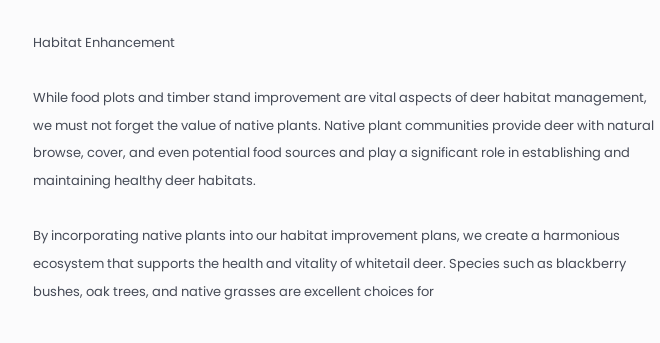Habitat Enhancement

While food plots and timber stand improvement are vital aspects of deer habitat management, we must not forget the value of native plants. Native plant communities provide deer with natural browse, cover, and even potential food sources and play a significant role in establishing and maintaining healthy deer habitats.

By incorporating native plants into our habitat improvement plans, we create a harmonious ecosystem that supports the health and vitality of whitetail deer. Species such as blackberry bushes, oak trees, and native grasses are excellent choices for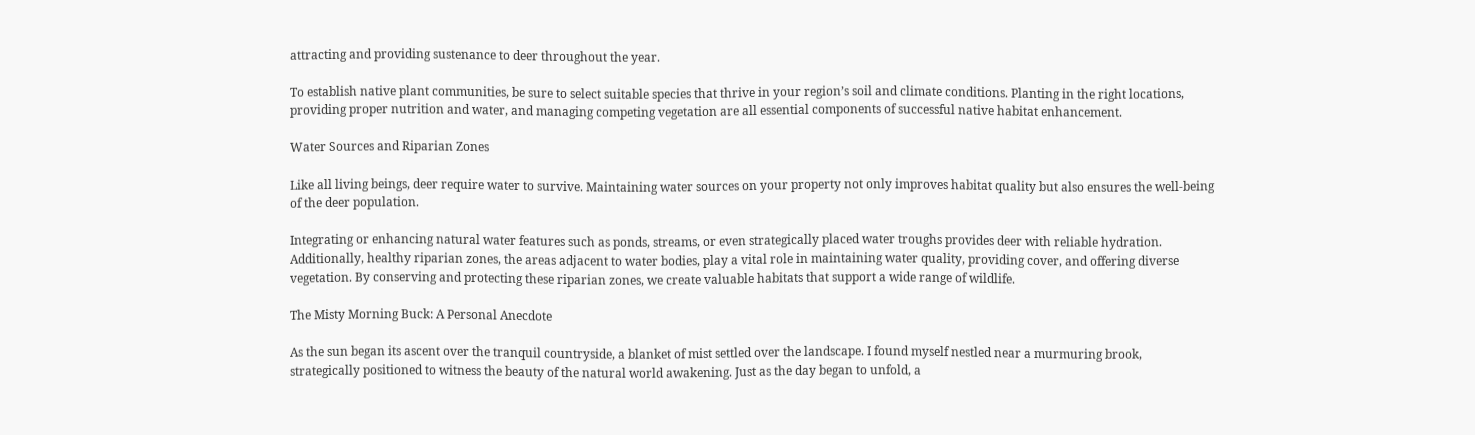attracting and providing sustenance to deer throughout the year.

To establish native plant communities, be sure to select suitable species that thrive in your region’s soil and climate conditions. Planting in the right locations, providing proper nutrition and water, and managing competing vegetation are all essential components of successful native habitat enhancement.

Water Sources and Riparian Zones

Like all living beings, deer require water to survive. Maintaining water sources on your property not only improves habitat quality but also ensures the well-being of the deer population.

Integrating or enhancing natural water features such as ponds, streams, or even strategically placed water troughs provides deer with reliable hydration. Additionally, healthy riparian zones, the areas adjacent to water bodies, play a vital role in maintaining water quality, providing cover, and offering diverse vegetation. By conserving and protecting these riparian zones, we create valuable habitats that support a wide range of wildlife.

The Misty Morning Buck: A Personal Anecdote

As the sun began its ascent over the tranquil countryside, a blanket of mist settled over the landscape. I found myself nestled near a murmuring brook, strategically positioned to witness the beauty of the natural world awakening. Just as the day began to unfold, a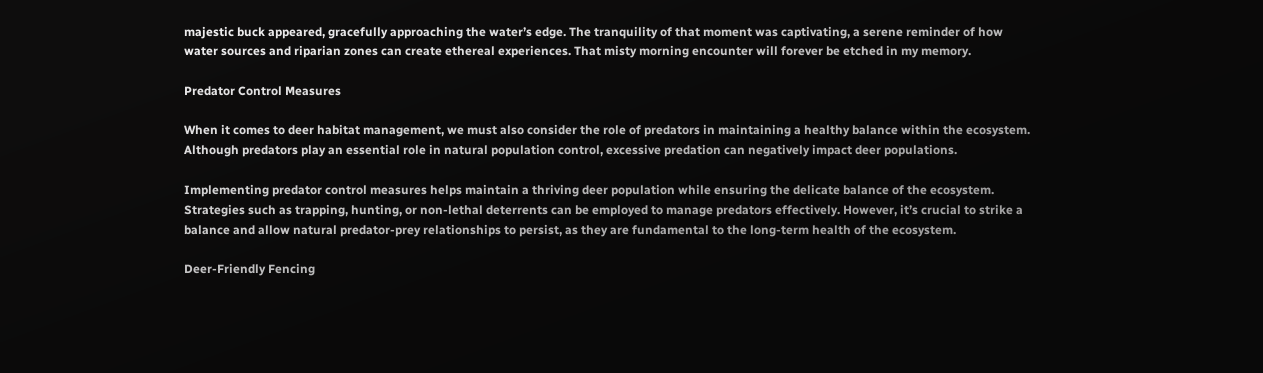majestic buck appeared, gracefully approaching the water’s edge. The tranquility of that moment was captivating, a serene reminder of how water sources and riparian zones can create ethereal experiences. That misty morning encounter will forever be etched in my memory.

Predator Control Measures

When it comes to deer habitat management, we must also consider the role of predators in maintaining a healthy balance within the ecosystem. Although predators play an essential role in natural population control, excessive predation can negatively impact deer populations.

Implementing predator control measures helps maintain a thriving deer population while ensuring the delicate balance of the ecosystem. Strategies such as trapping, hunting, or non-lethal deterrents can be employed to manage predators effectively. However, it’s crucial to strike a balance and allow natural predator-prey relationships to persist, as they are fundamental to the long-term health of the ecosystem.

Deer-Friendly Fencing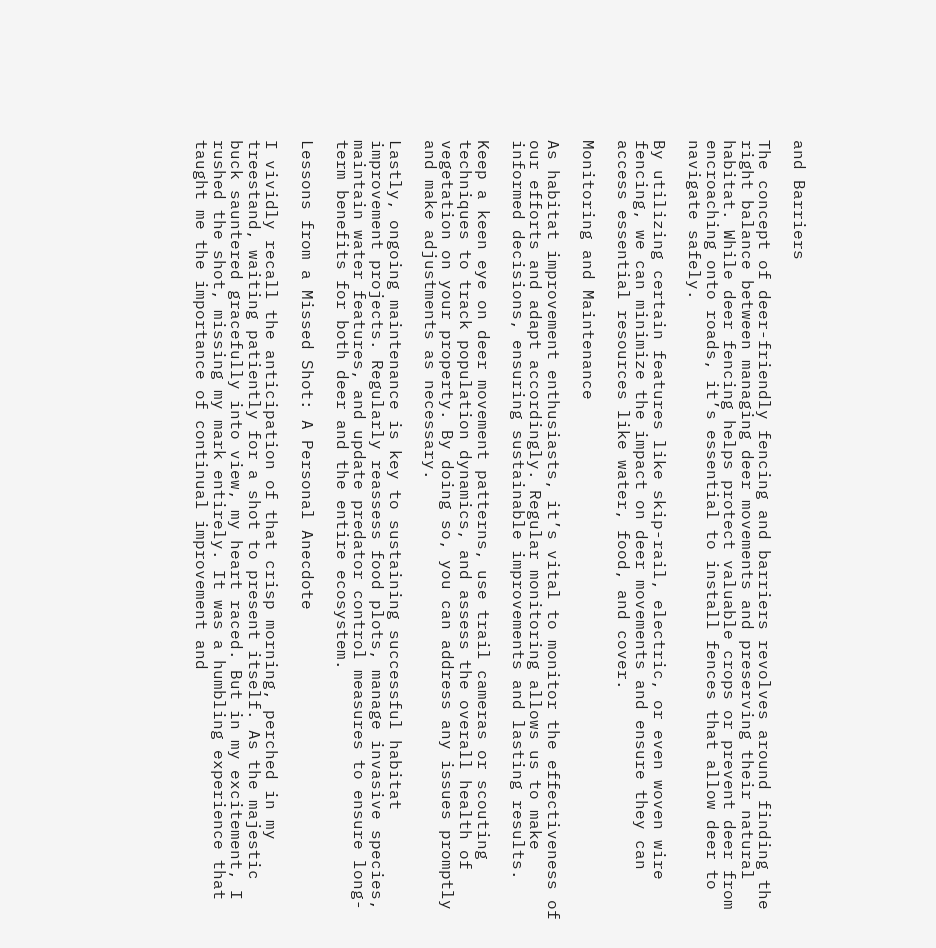and Barriers

The concept of deer-friendly fencing and barriers revolves around finding the right balance between managing deer movements and preserving their natural habitat. While deer fencing helps protect valuable crops or prevent deer from encroaching onto roads, it’s essential to install fences that allow deer to navigate safely.

By utilizing certain features like skip-rail, electric, or even woven wire fencing, we can minimize the impact on deer movements and ensure they can access essential resources like water, food, and cover.

Monitoring and Maintenance

As habitat improvement enthusiasts, it’s vital to monitor the effectiveness of our efforts and adapt accordingly. Regular monitoring allows us to make informed decisions, ensuring sustainable improvements and lasting results.

Keep a keen eye on deer movement patterns, use trail cameras or scouting techniques to track population dynamics, and assess the overall health of vegetation on your property. By doing so, you can address any issues promptly and make adjustments as necessary.

Lastly, ongoing maintenance is key to sustaining successful habitat improvement projects. Regularly reassess food plots, manage invasive species, maintain water features, and update predator control measures to ensure long-term benefits for both deer and the entire ecosystem.

Lessons from a Missed Shot: A Personal Anecdote

I vividly recall the anticipation of that crisp morning, perched in my treestand, waiting patiently for a shot to present itself. As the majestic buck sauntered gracefully into view, my heart raced. But in my excitement, I rushed the shot, missing my mark entirely. It was a humbling experience that taught me the importance of continual improvement and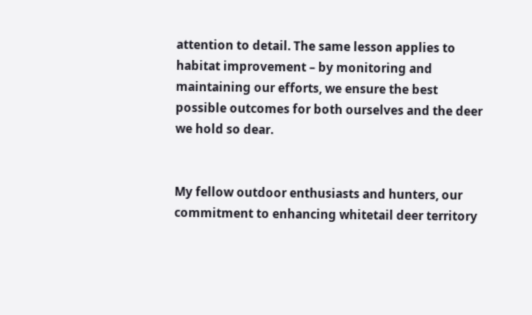attention to detail. The same lesson applies to habitat improvement – by monitoring and maintaining our efforts, we ensure the best possible outcomes for both ourselves and the deer we hold so dear.


My fellow outdoor enthusiasts and hunters, our commitment to enhancing whitetail deer territory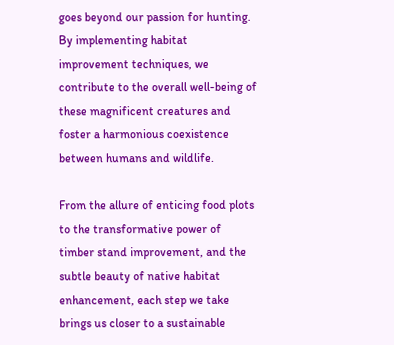goes beyond our passion for hunting. By implementing habitat improvement techniques, we contribute to the overall well-being of these magnificent creatures and foster a harmonious coexistence between humans and wildlife.

From the allure of enticing food plots to the transformative power of timber stand improvement, and the subtle beauty of native habitat enhancement, each step we take brings us closer to a sustainable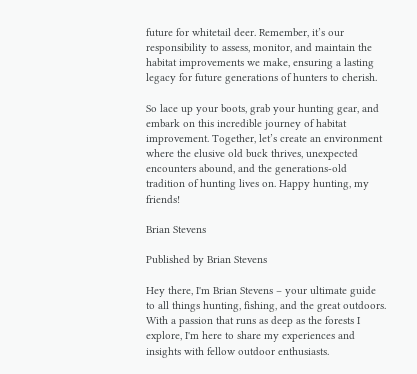future for whitetail deer. Remember, it’s our responsibility to assess, monitor, and maintain the habitat improvements we make, ensuring a lasting legacy for future generations of hunters to cherish.

So lace up your boots, grab your hunting gear, and embark on this incredible journey of habitat improvement. Together, let’s create an environment where the elusive old buck thrives, unexpected encounters abound, and the generations-old tradition of hunting lives on. Happy hunting, my friends!

Brian Stevens

Published by Brian Stevens

Hey there, I'm Brian Stevens – your ultimate guide to all things hunting, fishing, and the great outdoors. With a passion that runs as deep as the forests I explore, I'm here to share my experiences and insights with fellow outdoor enthusiasts.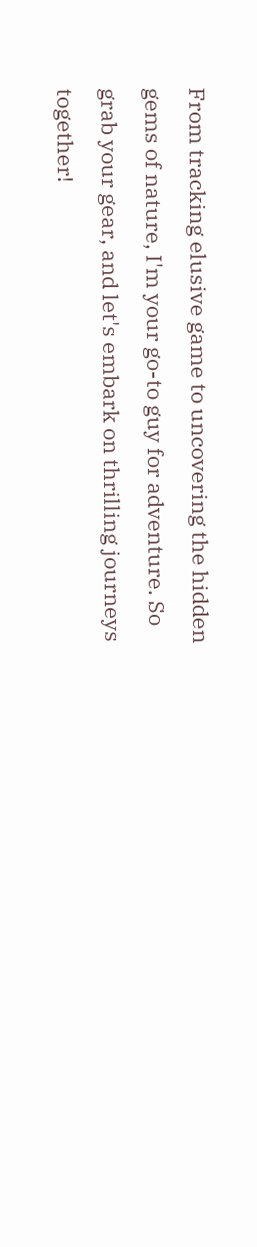From tracking elusive game to uncovering the hidden gems of nature, I'm your go-to guy for adventure. So grab your gear, and let's embark on thrilling journeys together!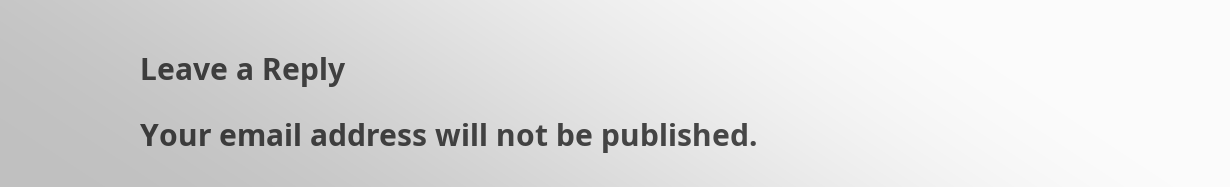Leave a Reply

Your email address will not be published.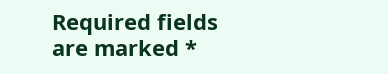Required fields are marked *